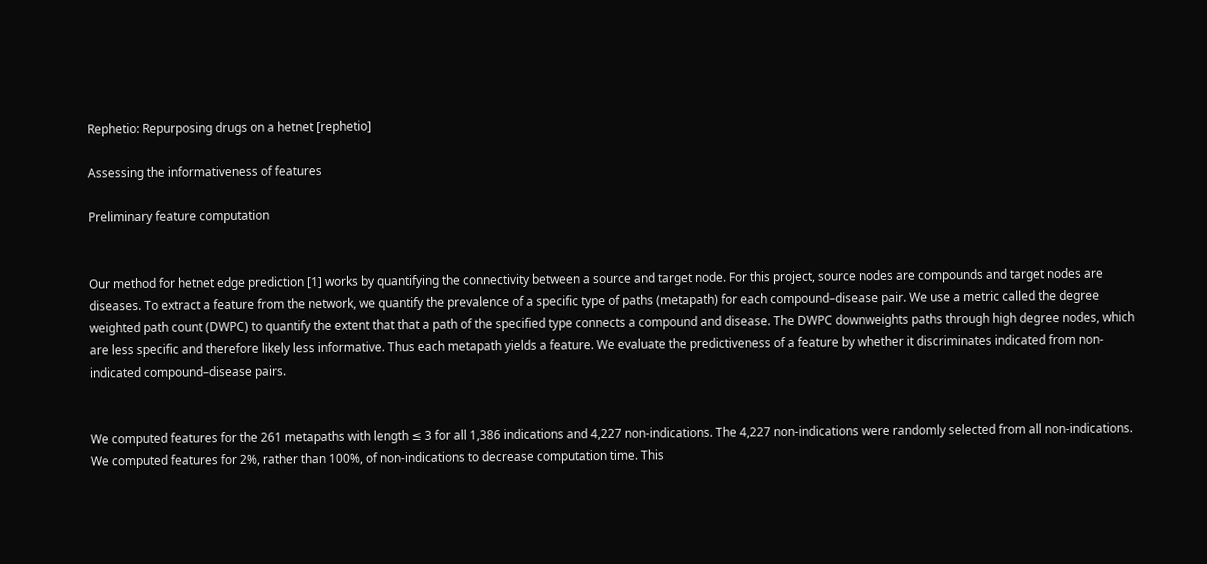Rephetio: Repurposing drugs on a hetnet [rephetio]

Assessing the informativeness of features

Preliminary feature computation


Our method for hetnet edge prediction [1] works by quantifying the connectivity between a source and target node. For this project, source nodes are compounds and target nodes are diseases. To extract a feature from the network, we quantify the prevalence of a specific type of paths (metapath) for each compound–disease pair. We use a metric called the degree weighted path count (DWPC) to quantify the extent that that a path of the specified type connects a compound and disease. The DWPC downweights paths through high degree nodes, which are less specific and therefore likely less informative. Thus each metapath yields a feature. We evaluate the predictiveness of a feature by whether it discriminates indicated from non-indicated compound–disease pairs.


We computed features for the 261 metapaths with length ≤ 3 for all 1,386 indications and 4,227 non-indications. The 4,227 non-indications were randomly selected from all non-indications. We computed features for 2%, rather than 100%, of non-indications to decrease computation time. This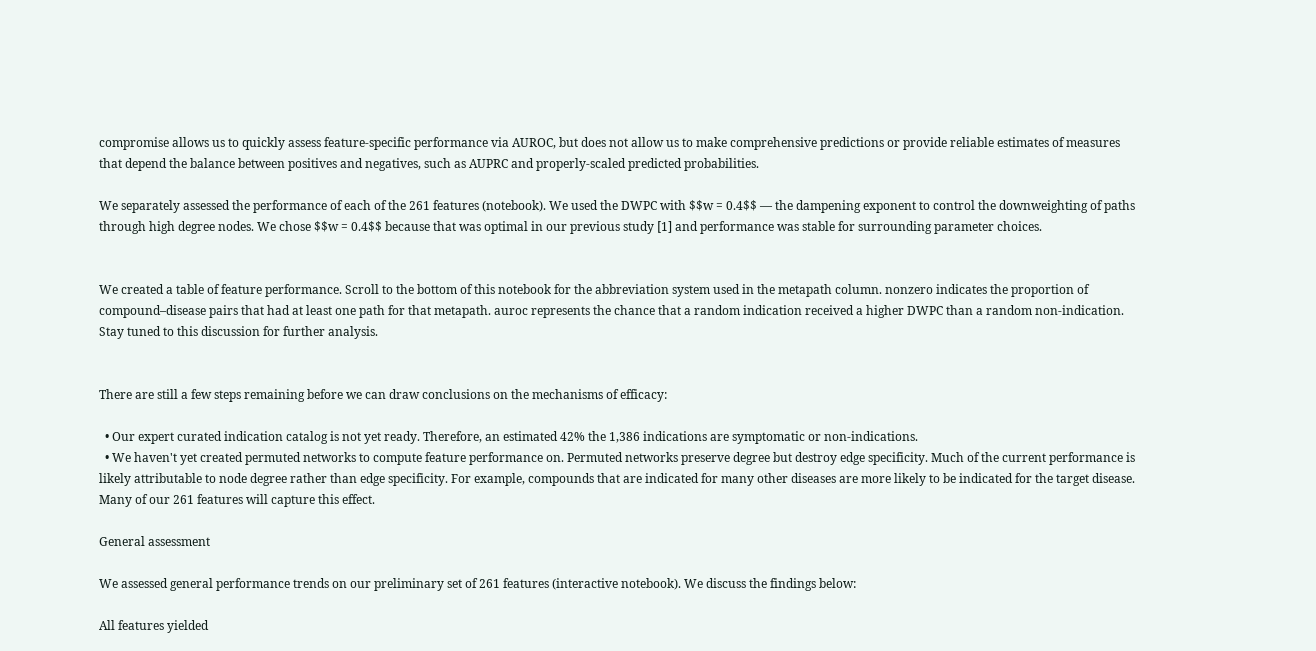compromise allows us to quickly assess feature-specific performance via AUROC, but does not allow us to make comprehensive predictions or provide reliable estimates of measures that depend the balance between positives and negatives, such as AUPRC and properly-scaled predicted probabilities.

We separately assessed the performance of each of the 261 features (notebook). We used the DWPC with $$w = 0.4$$ — the dampening exponent to control the downweighting of paths through high degree nodes. We chose $$w = 0.4$$ because that was optimal in our previous study [1] and performance was stable for surrounding parameter choices.


We created a table of feature performance. Scroll to the bottom of this notebook for the abbreviation system used in the metapath column. nonzero indicates the proportion of compound–disease pairs that had at least one path for that metapath. auroc represents the chance that a random indication received a higher DWPC than a random non-indication. Stay tuned to this discussion for further analysis.


There are still a few steps remaining before we can draw conclusions on the mechanisms of efficacy:

  • Our expert curated indication catalog is not yet ready. Therefore, an estimated 42% the 1,386 indications are symptomatic or non-indications.
  • We haven't yet created permuted networks to compute feature performance on. Permuted networks preserve degree but destroy edge specificity. Much of the current performance is likely attributable to node degree rather than edge specificity. For example, compounds that are indicated for many other diseases are more likely to be indicated for the target disease. Many of our 261 features will capture this effect.

General assessment

We assessed general performance trends on our preliminary set of 261 features (interactive notebook). We discuss the findings below:

All features yielded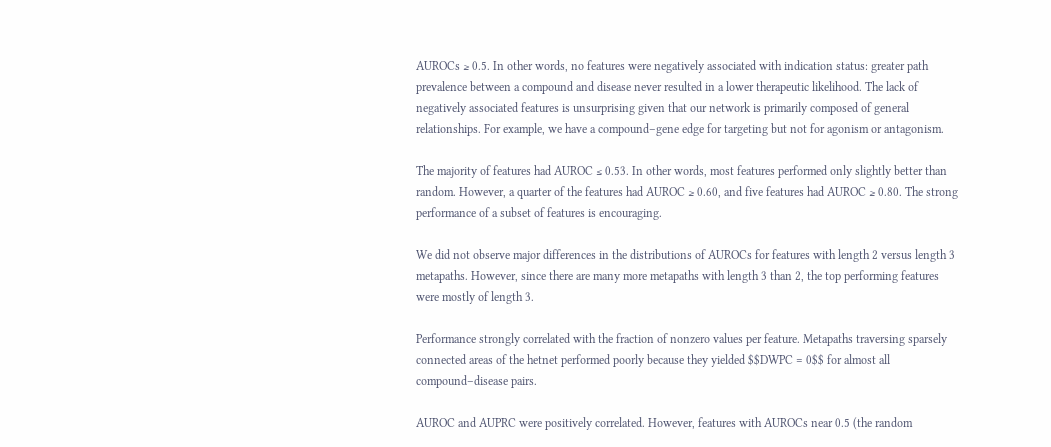AUROCs ≥ 0.5. In other words, no features were negatively associated with indication status: greater path prevalence between a compound and disease never resulted in a lower therapeutic likelihood. The lack of negatively associated features is unsurprising given that our network is primarily composed of general relationships. For example, we have a compound–gene edge for targeting but not for agonism or antagonism.

The majority of features had AUROC ≤ 0.53. In other words, most features performed only slightly better than random. However, a quarter of the features had AUROC ≥ 0.60, and five features had AUROC ≥ 0.80. The strong performance of a subset of features is encouraging.

We did not observe major differences in the distributions of AUROCs for features with length 2 versus length 3 metapaths. However, since there are many more metapaths with length 3 than 2, the top performing features were mostly of length 3.

Performance strongly correlated with the fraction of nonzero values per feature. Metapaths traversing sparsely connected areas of the hetnet performed poorly because they yielded $$DWPC = 0$$ for almost all compound–disease pairs.

AUROC and AUPRC were positively correlated. However, features with AUROCs near 0.5 (the random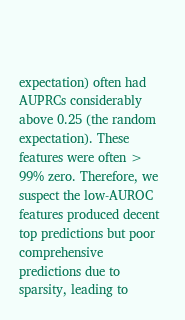expectation) often had AUPRCs considerably above 0.25 (the random expectation). These features were often > 99% zero. Therefore, we suspect the low-AUROC features produced decent top predictions but poor comprehensive predictions due to sparsity, leading to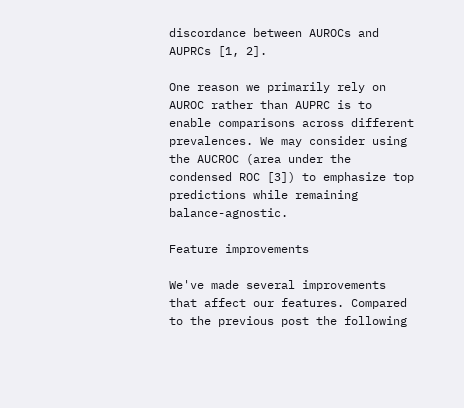discordance between AUROCs and AUPRCs [1, 2].

One reason we primarily rely on AUROC rather than AUPRC is to enable comparisons across different prevalences. We may consider using the AUCROC (area under the condensed ROC [3]) to emphasize top predictions while remaining balance-agnostic.

Feature improvements

We've made several improvements that affect our features. Compared to the previous post the following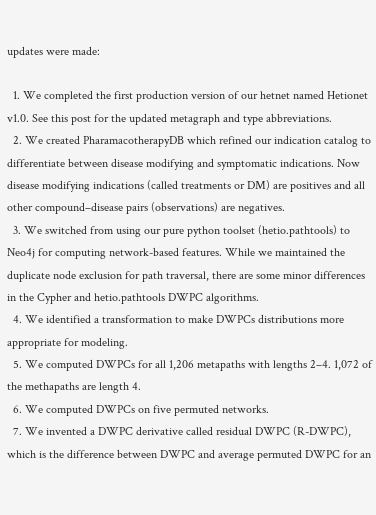updates were made:

  1. We completed the first production version of our hetnet named Hetionet v1.0. See this post for the updated metagraph and type abbreviations.
  2. We created PharamacotherapyDB which refined our indication catalog to differentiate between disease modifying and symptomatic indications. Now disease modifying indications (called treatments or DM) are positives and all other compound–disease pairs (observations) are negatives.
  3. We switched from using our pure python toolset (hetio.pathtools) to Neo4j for computing network-based features. While we maintained the duplicate node exclusion for path traversal, there are some minor differences in the Cypher and hetio.pathtools DWPC algorithms.
  4. We identified a transformation to make DWPCs distributions more appropriate for modeling.
  5. We computed DWPCs for all 1,206 metapaths with lengths 2–4. 1,072 of the methapaths are length 4.
  6. We computed DWPCs on five permuted networks.
  7. We invented a DWPC derivative called residual DWPC (R-DWPC), which is the difference between DWPC and average permuted DWPC for an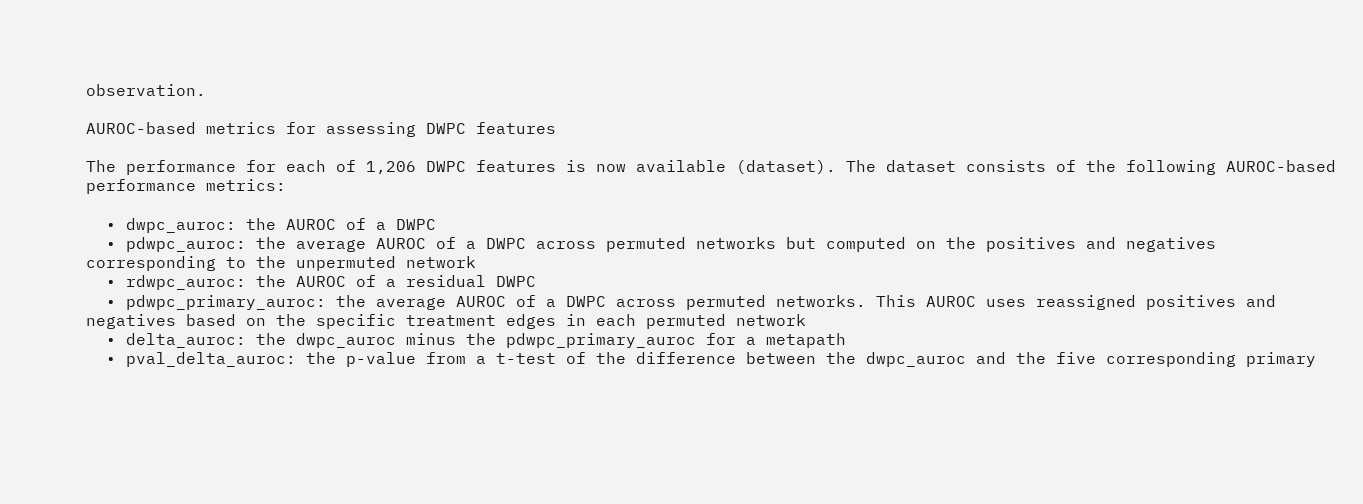observation.

AUROC-based metrics for assessing DWPC features

The performance for each of 1,206 DWPC features is now available (dataset). The dataset consists of the following AUROC-based performance metrics:

  • dwpc_auroc: the AUROC of a DWPC
  • pdwpc_auroc: the average AUROC of a DWPC across permuted networks but computed on the positives and negatives corresponding to the unpermuted network
  • rdwpc_auroc: the AUROC of a residual DWPC
  • pdwpc_primary_auroc: the average AUROC of a DWPC across permuted networks. This AUROC uses reassigned positives and negatives based on the specific treatment edges in each permuted network
  • delta_auroc: the dwpc_auroc minus the pdwpc_primary_auroc for a metapath
  • pval_delta_auroc: the p-value from a t-test of the difference between the dwpc_auroc and the five corresponding primary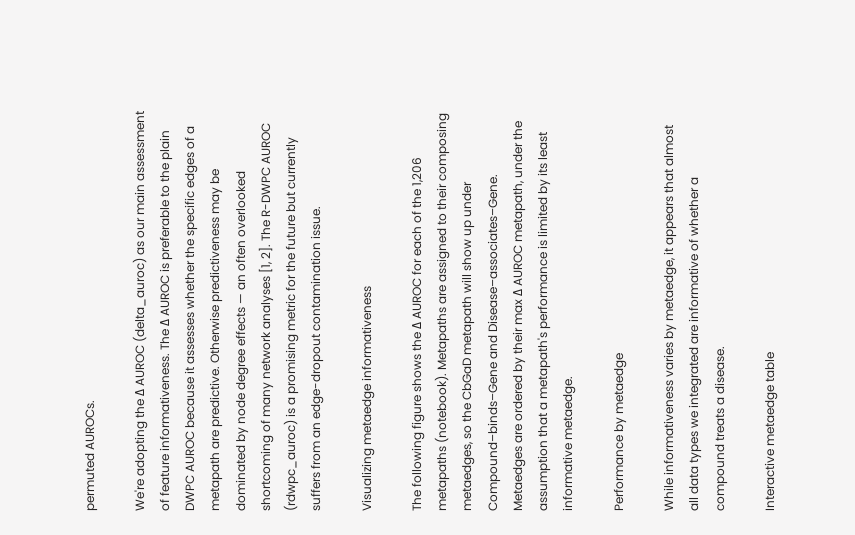permuted AUROCs.

We're adopting the Δ AUROC (delta_auroc) as our main assessment of feature informativeness. The Δ AUROC is preferable to the plain DWPC AUROC because it assesses whether the specific edges of a metapath are predictive. Otherwise predictiveness may be dominated by node degree effects — an often overlooked shortcoming of many network analyses [1, 2]. The R-DWPC AUROC (rdwpc_auroc) is a promising metric for the future but currently suffers from an edge-dropout contamination issue.

Visualizing metaedge informativeness

The following figure shows the Δ AUROC for each of the 1,206 metapaths (notebook). Metapaths are assigned to their composing metaedges, so the CbGaD metapath will show up under Compound–binds–Gene and Disease–associates–Gene. Metaedges are ordered by their max Δ AUROC metapath, under the assumption that a metapath's performance is limited by its least informative metaedge.

Performance by metaedge

While informativeness varies by metaedge, it appears that almost all data types we integrated are informative of whether a compound treats a disease.

Interactive metaedge table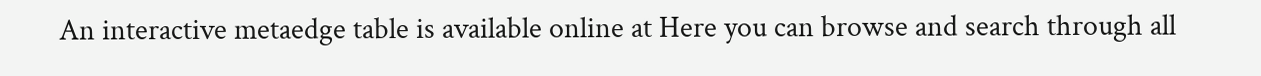An interactive metaedge table is available online at Here you can browse and search through all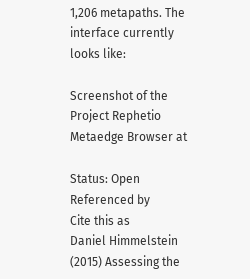1,206 metapaths. The interface currently looks like:

Screenshot of the Project Rephetio Metaedge Browser at

Status: Open
Referenced by
Cite this as
Daniel Himmelstein (2015) Assessing the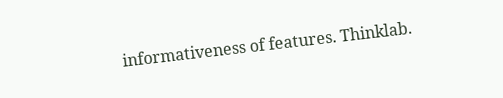informativeness of features. Thinklab.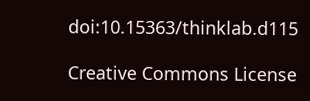doi:10.15363/thinklab.d115

Creative Commons License